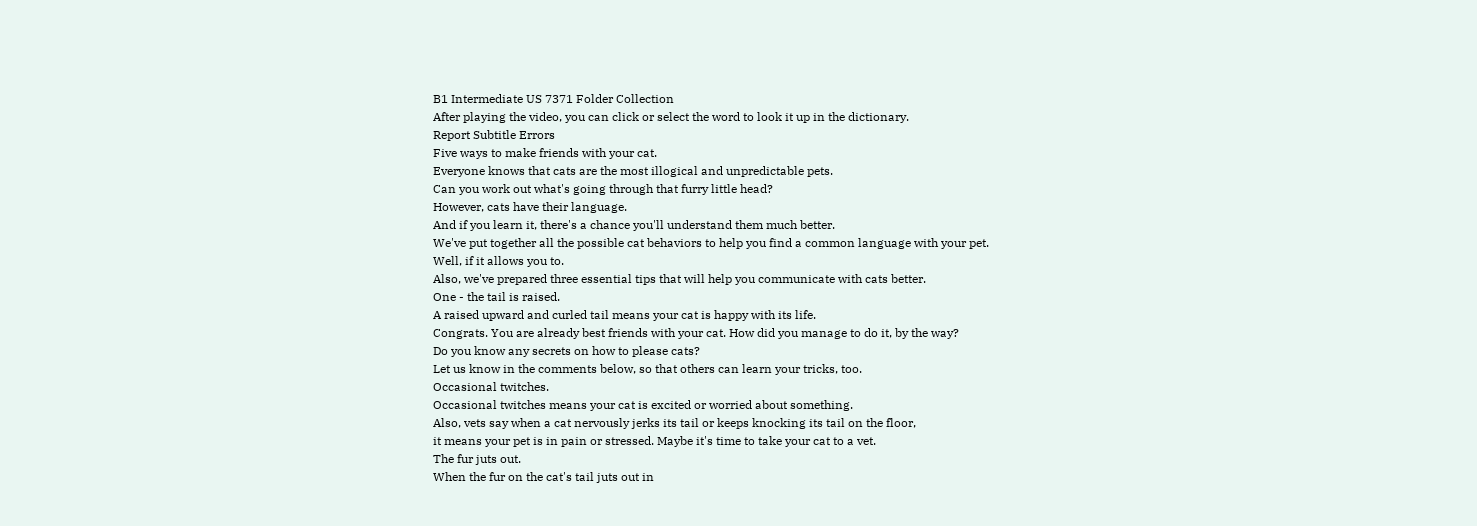B1 Intermediate US 7371 Folder Collection
After playing the video, you can click or select the word to look it up in the dictionary.
Report Subtitle Errors
Five ways to make friends with your cat.
Everyone knows that cats are the most illogical and unpredictable pets.
Can you work out what's going through that furry little head?
However, cats have their language.
And if you learn it, there's a chance you'll understand them much better.
We've put together all the possible cat behaviors to help you find a common language with your pet.
Well, if it allows you to.
Also, we've prepared three essential tips that will help you communicate with cats better.
One - the tail is raised.
A raised upward and curled tail means your cat is happy with its life.
Congrats. You are already best friends with your cat. How did you manage to do it, by the way?
Do you know any secrets on how to please cats?
Let us know in the comments below, so that others can learn your tricks, too.
Occasional twitches.
Occasional twitches means your cat is excited or worried about something.
Also, vets say when a cat nervously jerks its tail or keeps knocking its tail on the floor,
it means your pet is in pain or stressed. Maybe it's time to take your cat to a vet.
The fur juts out.
When the fur on the cat's tail juts out in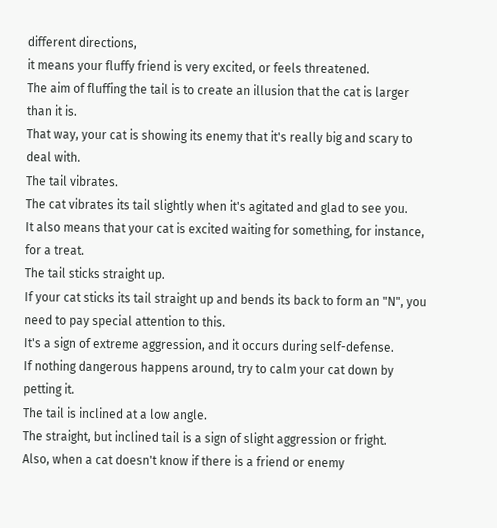different directions,
it means your fluffy friend is very excited, or feels threatened.
The aim of fluffing the tail is to create an illusion that the cat is larger than it is.
That way, your cat is showing its enemy that it's really big and scary to deal with.
The tail vibrates.
The cat vibrates its tail slightly when it's agitated and glad to see you.
It also means that your cat is excited waiting for something, for instance, for a treat.
The tail sticks straight up.
If your cat sticks its tail straight up and bends its back to form an "N", you need to pay special attention to this.
It's a sign of extreme aggression, and it occurs during self-defense.
If nothing dangerous happens around, try to calm your cat down by petting it.
The tail is inclined at a low angle.
The straight, but inclined tail is a sign of slight aggression or fright.
Also, when a cat doesn't know if there is a friend or enemy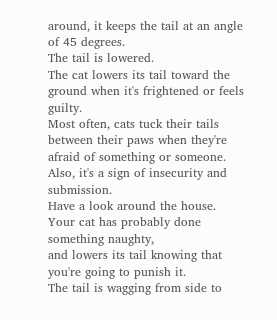around, it keeps the tail at an angle of 45 degrees.
The tail is lowered.
The cat lowers its tail toward the ground when it's frightened or feels guilty.
Most often, cats tuck their tails between their paws when they're afraid of something or someone.
Also, it's a sign of insecurity and submission.
Have a look around the house. Your cat has probably done something naughty,
and lowers its tail knowing that you're going to punish it.
The tail is wagging from side to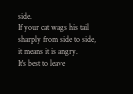side.
If your cat wags his tail sharply from side to side, it means it is angry.
It's best to leave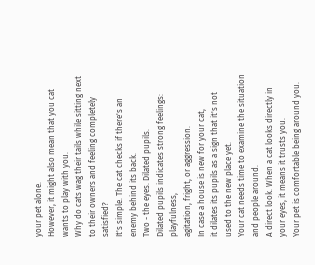your pet alone.
However, it might also mean that you cat wants to play with you.
Why do cats wag their tails while sitting next to their owners and feeling completely satisfied?
It's simple. The cat checks if there's an enemy behind its back.
Two - the eyes. Dilated pupils.
Dilated pupils indicates strong feelings: playfulness,
agitation, fright, or aggression.
In case a house is new for your cat,
it dilates its pupils as a sign that it's not used to the new place yet.
Your cat needs time to examine the situation and people around.
A direct look. When a cat looks directly in your eyes, it means it trusts you.
Your pet is comfortable being around you.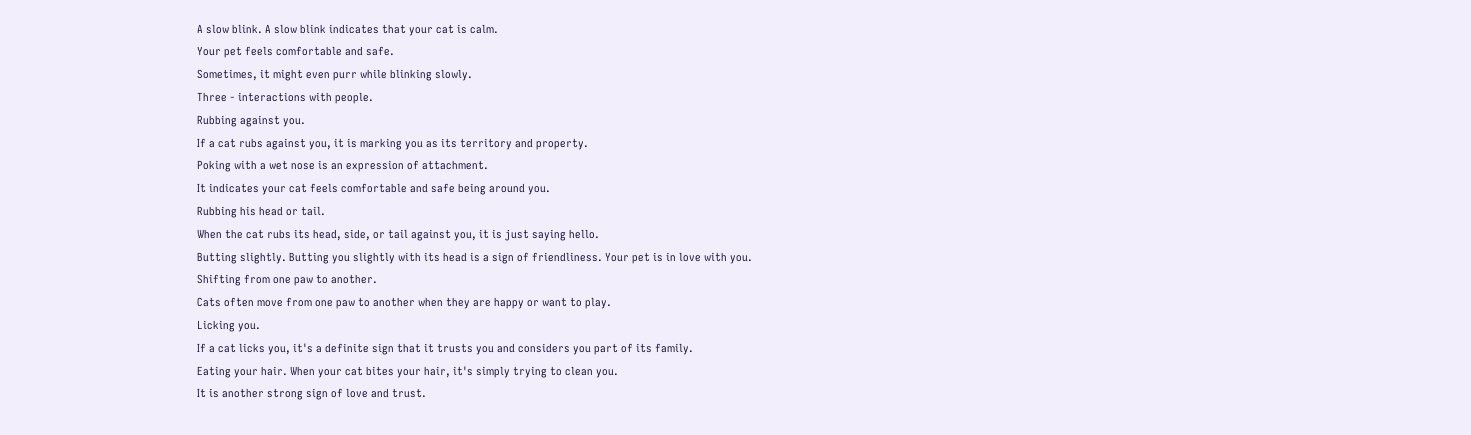A slow blink. A slow blink indicates that your cat is calm.
Your pet feels comfortable and safe.
Sometimes, it might even purr while blinking slowly.
Three - interactions with people.
Rubbing against you.
If a cat rubs against you, it is marking you as its territory and property.
Poking with a wet nose is an expression of attachment.
It indicates your cat feels comfortable and safe being around you.
Rubbing his head or tail.
When the cat rubs its head, side, or tail against you, it is just saying hello.
Butting slightly. Butting you slightly with its head is a sign of friendliness. Your pet is in love with you.
Shifting from one paw to another.
Cats often move from one paw to another when they are happy or want to play.
Licking you.
If a cat licks you, it's a definite sign that it trusts you and considers you part of its family.
Eating your hair. When your cat bites your hair, it's simply trying to clean you.
It is another strong sign of love and trust.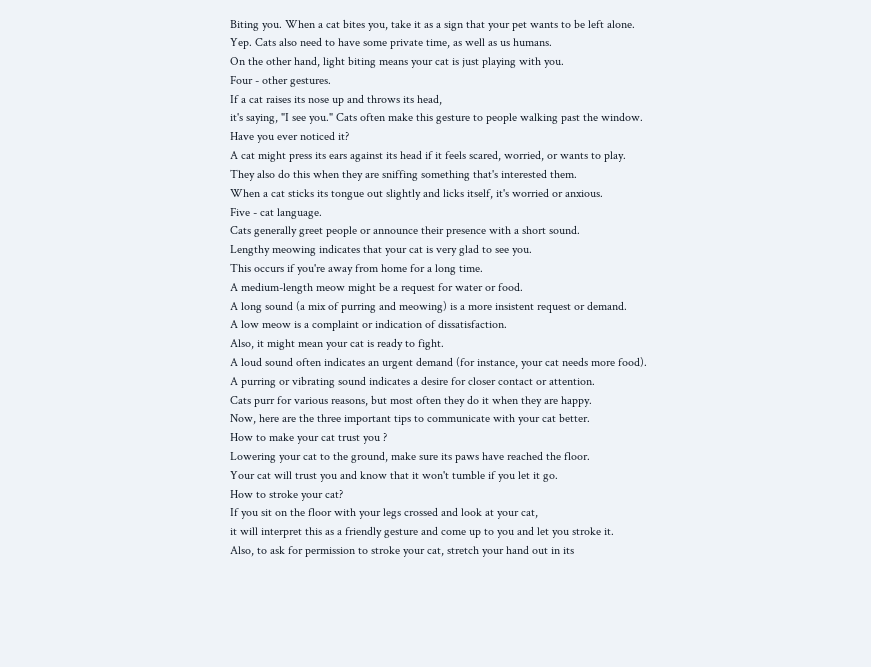Biting you. When a cat bites you, take it as a sign that your pet wants to be left alone.
Yep. Cats also need to have some private time, as well as us humans.
On the other hand, light biting means your cat is just playing with you.
Four - other gestures.
If a cat raises its nose up and throws its head,
it's saying, "I see you." Cats often make this gesture to people walking past the window.
Have you ever noticed it?
A cat might press its ears against its head if it feels scared, worried, or wants to play.
They also do this when they are sniffing something that's interested them.
When a cat sticks its tongue out slightly and licks itself, it's worried or anxious.
Five - cat language.
Cats generally greet people or announce their presence with a short sound.
Lengthy meowing indicates that your cat is very glad to see you.
This occurs if you're away from home for a long time.
A medium-length meow might be a request for water or food.
A long sound (a mix of purring and meowing) is a more insistent request or demand.
A low meow is a complaint or indication of dissatisfaction.
Also, it might mean your cat is ready to fight.
A loud sound often indicates an urgent demand (for instance, your cat needs more food).
A purring or vibrating sound indicates a desire for closer contact or attention.
Cats purr for various reasons, but most often they do it when they are happy.
Now, here are the three important tips to communicate with your cat better.
How to make your cat trust you ?
Lowering your cat to the ground, make sure its paws have reached the floor.
Your cat will trust you and know that it won't tumble if you let it go.
How to stroke your cat?
If you sit on the floor with your legs crossed and look at your cat,
it will interpret this as a friendly gesture and come up to you and let you stroke it.
Also, to ask for permission to stroke your cat, stretch your hand out in its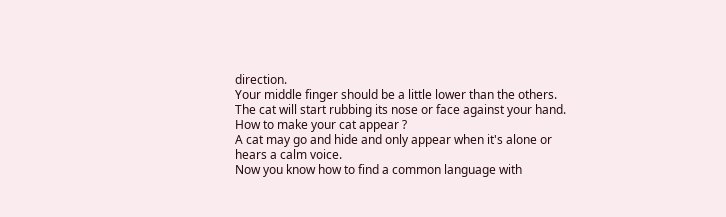direction.
Your middle finger should be a little lower than the others.
The cat will start rubbing its nose or face against your hand.
How to make your cat appear ?
A cat may go and hide and only appear when it's alone or hears a calm voice.
Now you know how to find a common language with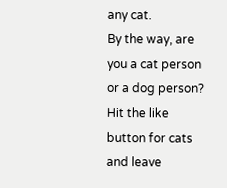any cat.
By the way, are you a cat person or a dog person?
Hit the like button for cats and leave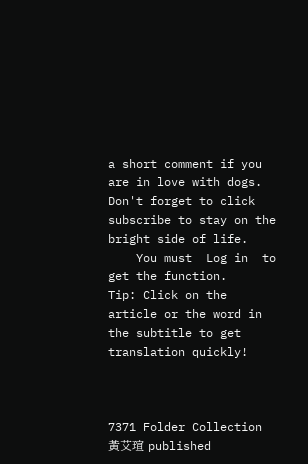a short comment if you are in love with dogs.
Don't forget to click subscribe to stay on the bright side of life.
    You must  Log in  to get the function.
Tip: Click on the article or the word in the subtitle to get translation quickly!



7371 Folder Collection
黃艾瑄 published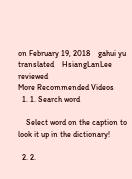on February 19, 2018    gahui yu translated    HsiangLanLee reviewed
More Recommended Videos
  1. 1. Search word

    Select word on the caption to look it up in the dictionary!

  2. 2.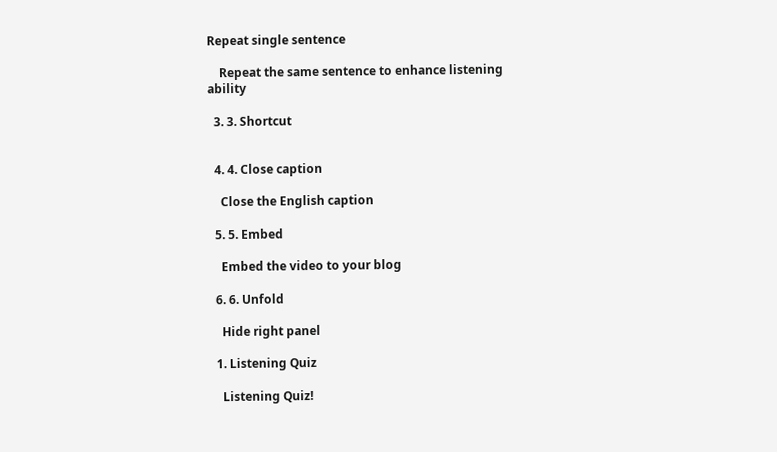Repeat single sentence

    Repeat the same sentence to enhance listening ability

  3. 3. Shortcut


  4. 4. Close caption

    Close the English caption

  5. 5. Embed

    Embed the video to your blog

  6. 6. Unfold

    Hide right panel

  1. Listening Quiz

    Listening Quiz!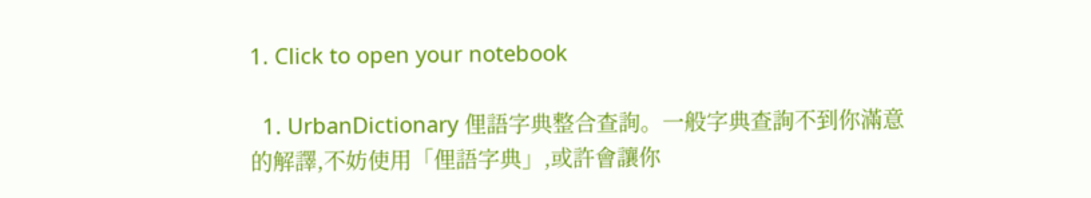1. Click to open your notebook

  1. UrbanDictionary 俚語字典整合查詢。一般字典查詢不到你滿意的解譯,不妨使用「俚語字典」,或許會讓你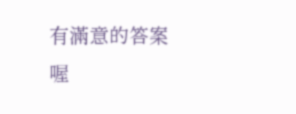有滿意的答案喔